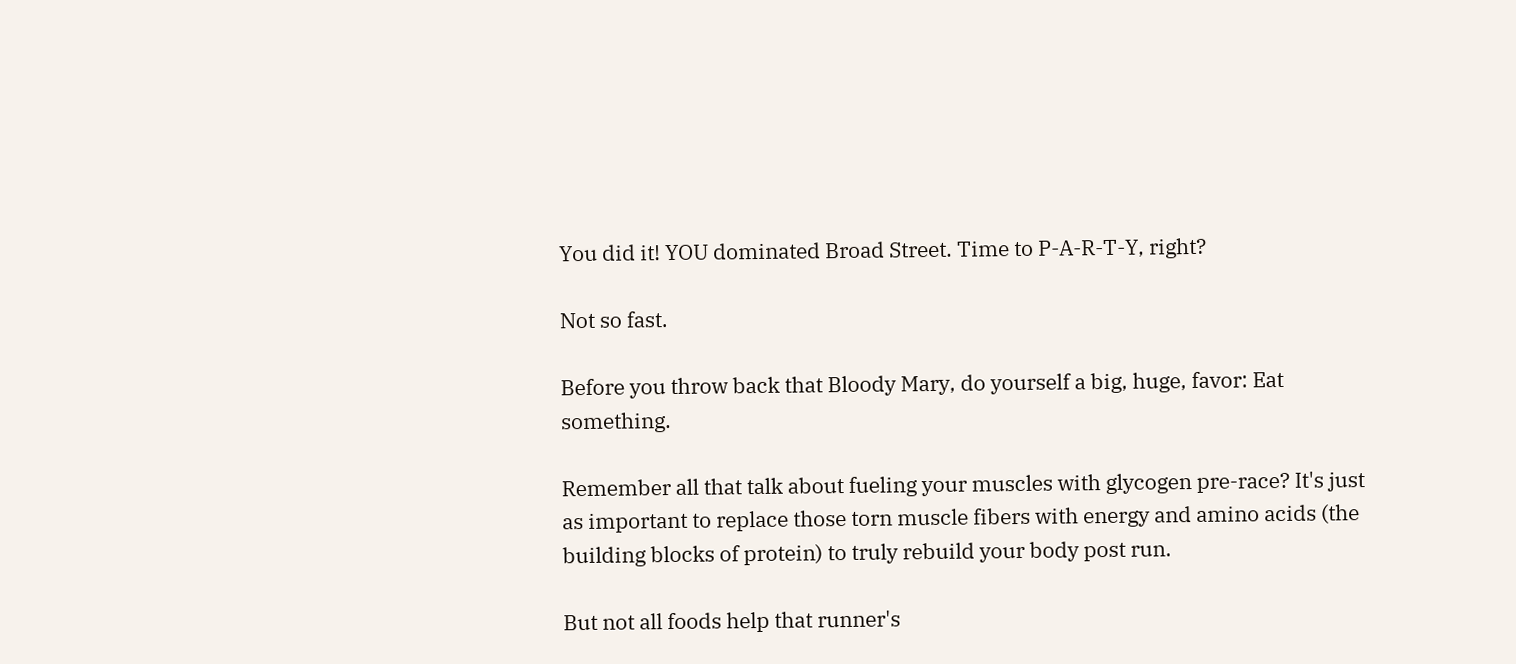You did it! YOU dominated Broad Street. Time to P-A-R-T-Y, right?

Not so fast.

Before you throw back that Bloody Mary, do yourself a big, huge, favor: Eat something.

Remember all that talk about fueling your muscles with glycogen pre-race? It's just as important to replace those torn muscle fibers with energy and amino acids (the building blocks of protein) to truly rebuild your body post run.

But not all foods help that runner's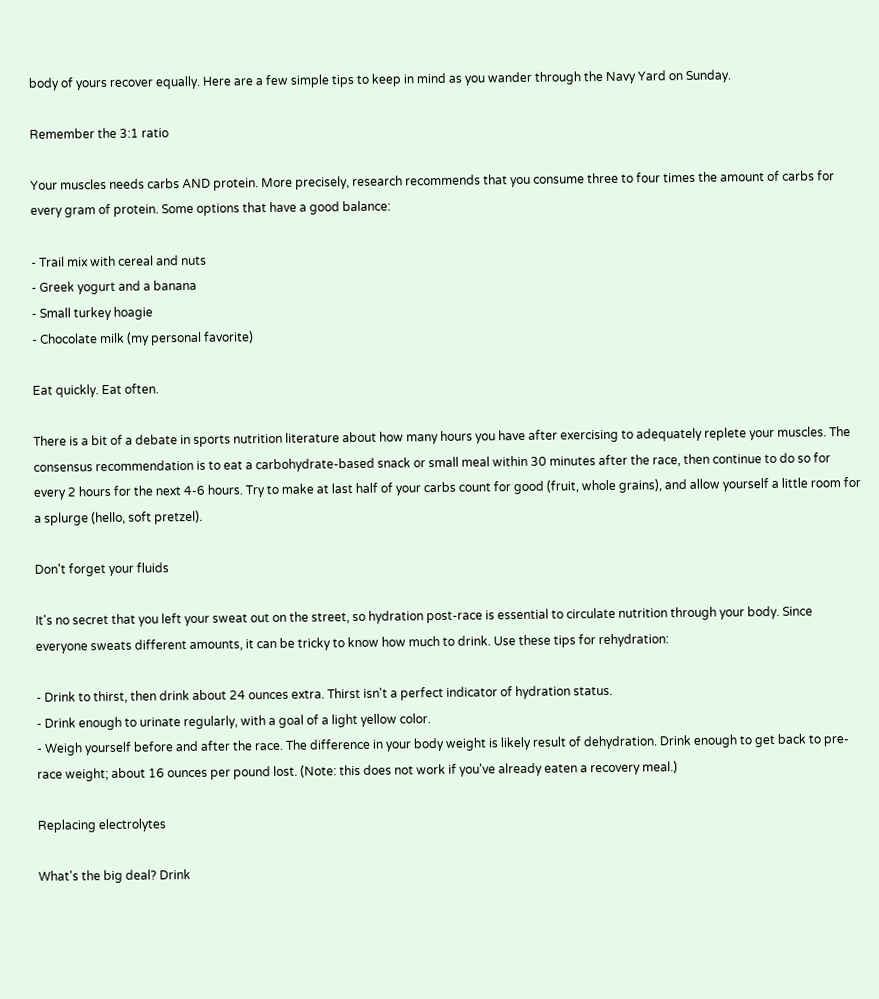body of yours recover equally. Here are a few simple tips to keep in mind as you wander through the Navy Yard on Sunday.

Remember the 3:1 ratio

Your muscles needs carbs AND protein. More precisely, research recommends that you consume three to four times the amount of carbs for every gram of protein. Some options that have a good balance:

- Trail mix with cereal and nuts
- Greek yogurt and a banana
- Small turkey hoagie
- Chocolate milk (my personal favorite)

Eat quickly. Eat often.

There is a bit of a debate in sports nutrition literature about how many hours you have after exercising to adequately replete your muscles. The consensus recommendation is to eat a carbohydrate-based snack or small meal within 30 minutes after the race, then continue to do so for every 2 hours for the next 4-6 hours. Try to make at last half of your carbs count for good (fruit, whole grains), and allow yourself a little room for a splurge (hello, soft pretzel).

Don't forget your fluids

It's no secret that you left your sweat out on the street, so hydration post-race is essential to circulate nutrition through your body. Since everyone sweats different amounts, it can be tricky to know how much to drink. Use these tips for rehydration:

- Drink to thirst, then drink about 24 ounces extra. Thirst isn't a perfect indicator of hydration status.
- Drink enough to urinate regularly, with a goal of a light yellow color.
- Weigh yourself before and after the race. The difference in your body weight is likely result of dehydration. Drink enough to get back to pre-race weight; about 16 ounces per pound lost. (Note: this does not work if you've already eaten a recovery meal.)

Replacing electrolytes

What's the big deal? Drink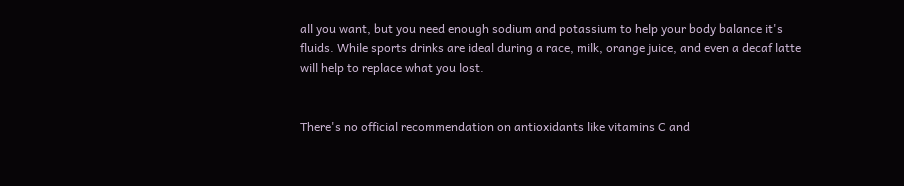all you want, but you need enough sodium and potassium to help your body balance it's fluids. While sports drinks are ideal during a race, milk, orange juice, and even a decaf latte will help to replace what you lost.


There's no official recommendation on antioxidants like vitamins C and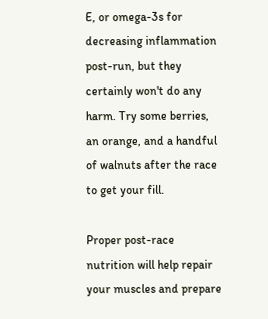E, or omega-3s for decreasing inflammation post-run, but they certainly won't do any harm. Try some berries, an orange, and a handful of walnuts after the race to get your fill.

Proper post-race nutrition will help repair your muscles and prepare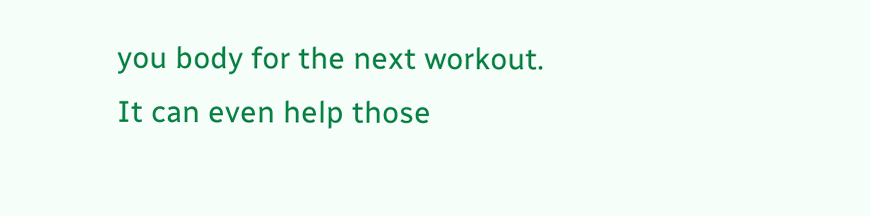you body for the next workout. It can even help those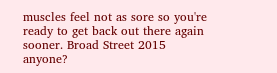muscles feel not as sore so you're ready to get back out there again sooner. Broad Street 2015 anyone?